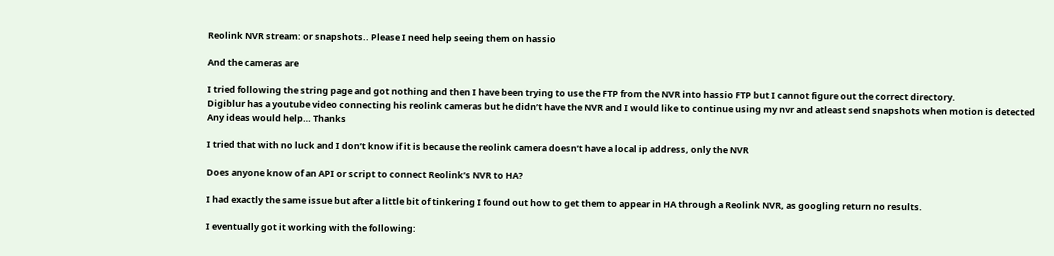Reolink NVR stream: or snapshots.. Please I need help seeing them on hassio

And the cameras are

I tried following the string page and got nothing and then I have been trying to use the FTP from the NVR into hassio FTP but I cannot figure out the correct directory.
Digiblur has a youtube video connecting his reolink cameras but he didn’t have the NVR and I would like to continue using my nvr and atleast send snapshots when motion is detected
Any ideas would help… Thanks

I tried that with no luck and I don’t know if it is because the reolink camera doesn’t have a local ip address, only the NVR

Does anyone know of an API or script to connect Reolink’s NVR to HA?

I had exactly the same issue but after a little bit of tinkering I found out how to get them to appear in HA through a Reolink NVR, as googling return no results.

I eventually got it working with the following: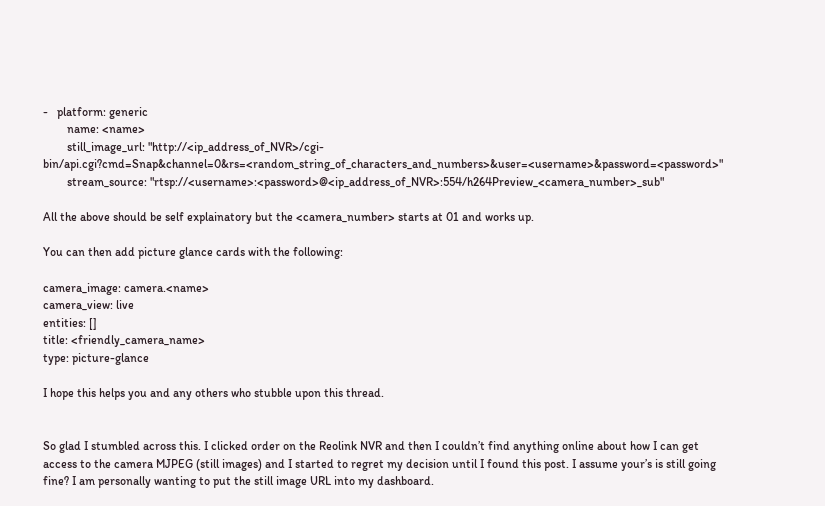-   platform: generic
        name: <name>
        still_image_url: "http://<ip_address_of_NVR>/cgi-bin/api.cgi?cmd=Snap&channel=0&rs=<random_string_of_characters_and_numbers>&user=<username>&password=<password>"
        stream_source: "rtsp://<username>:<password>@<ip_address_of_NVR>:554/h264Preview_<camera_number>_sub"

All the above should be self explainatory but the <camera_number> starts at 01 and works up.

You can then add picture glance cards with the following:

camera_image: camera.<name>
camera_view: live
entities: []
title: <friendly_camera_name>
type: picture-glance

I hope this helps you and any others who stubble upon this thread.


So glad I stumbled across this. I clicked order on the Reolink NVR and then I couldn’t find anything online about how I can get access to the camera MJPEG (still images) and I started to regret my decision until I found this post. I assume your’s is still going fine? I am personally wanting to put the still image URL into my dashboard.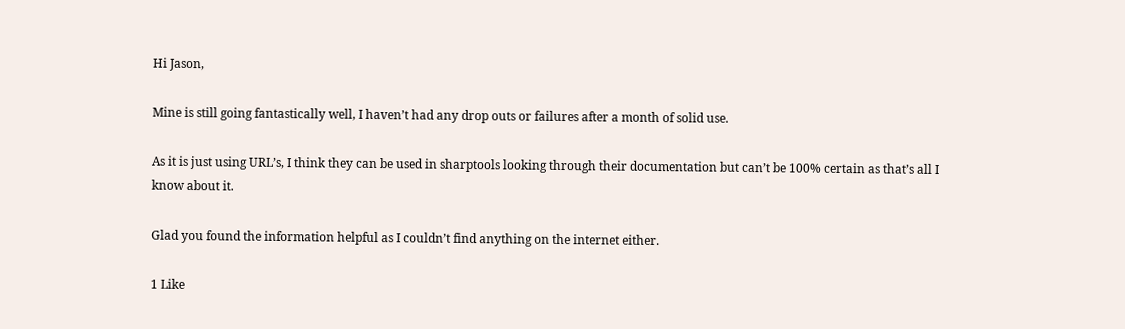Hi Jason,

Mine is still going fantastically well, I haven’t had any drop outs or failures after a month of solid use.

As it is just using URL’s, I think they can be used in sharptools looking through their documentation but can’t be 100% certain as that’s all I know about it.

Glad you found the information helpful as I couldn’t find anything on the internet either.

1 Like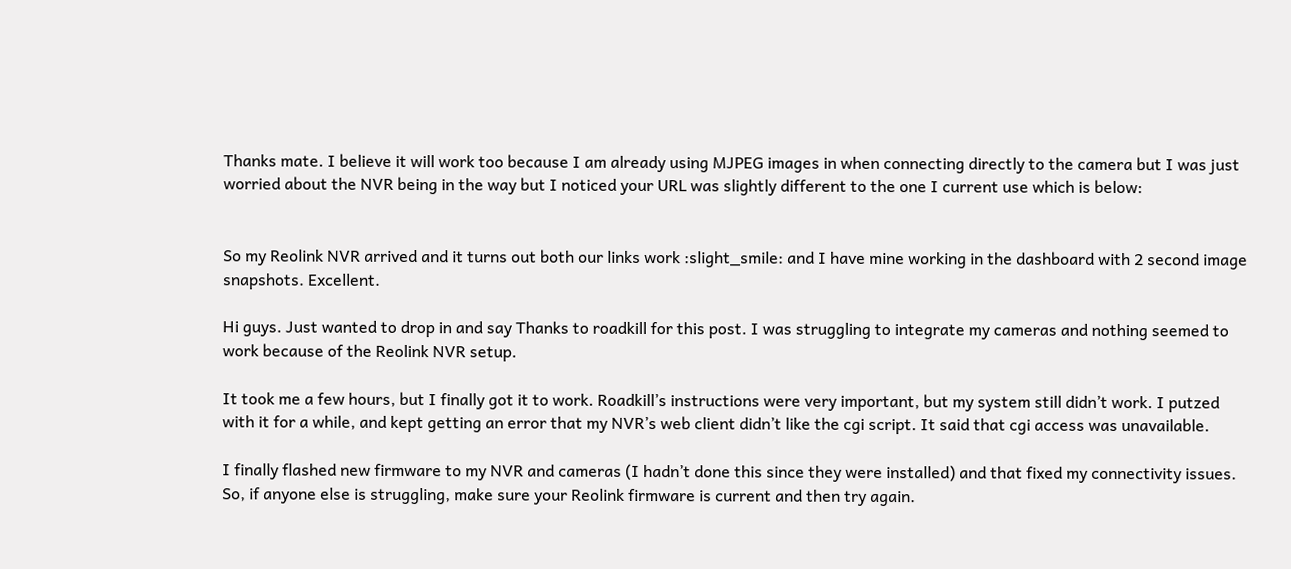Thanks mate. I believe it will work too because I am already using MJPEG images in when connecting directly to the camera but I was just worried about the NVR being in the way but I noticed your URL was slightly different to the one I current use which is below:


So my Reolink NVR arrived and it turns out both our links work :slight_smile: and I have mine working in the dashboard with 2 second image snapshots. Excellent.

Hi guys. Just wanted to drop in and say Thanks to roadkill for this post. I was struggling to integrate my cameras and nothing seemed to work because of the Reolink NVR setup.

It took me a few hours, but I finally got it to work. Roadkill’s instructions were very important, but my system still didn’t work. I putzed with it for a while, and kept getting an error that my NVR’s web client didn’t like the cgi script. It said that cgi access was unavailable.

I finally flashed new firmware to my NVR and cameras (I hadn’t done this since they were installed) and that fixed my connectivity issues. So, if anyone else is struggling, make sure your Reolink firmware is current and then try again.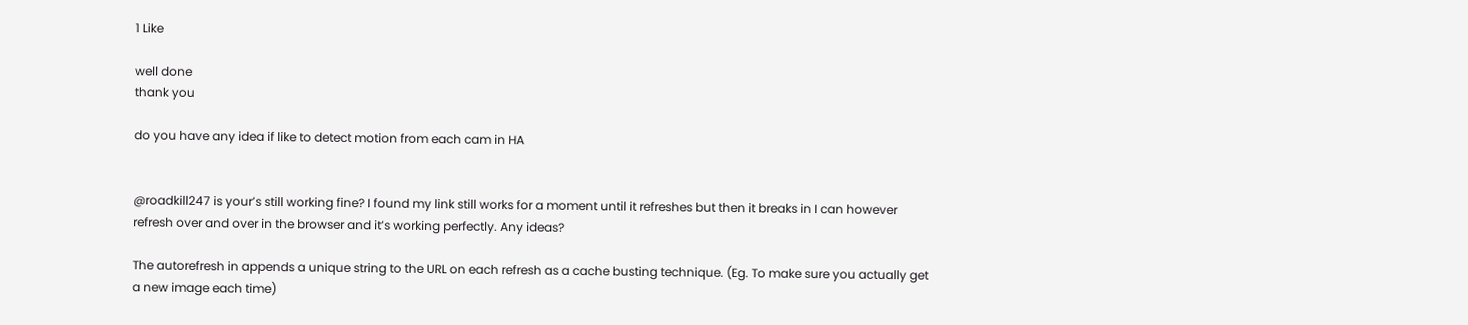1 Like

well done
thank you

do you have any idea if like to detect motion from each cam in HA


@roadkill247 is your’s still working fine? I found my link still works for a moment until it refreshes but then it breaks in I can however refresh over and over in the browser and it’s working perfectly. Any ideas?

The autorefresh in appends a unique string to the URL on each refresh as a cache busting technique. (Eg. To make sure you actually get a new image each time)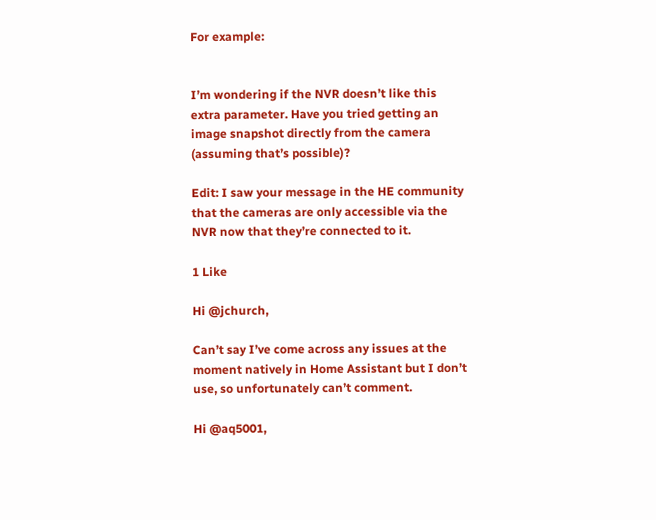For example:


I’m wondering if the NVR doesn’t like this extra parameter. Have you tried getting an image snapshot directly from the camera (assuming that’s possible)?

Edit: I saw your message in the HE community that the cameras are only accessible via the NVR now that they’re connected to it.

1 Like

Hi @jchurch,

Can’t say I’ve come across any issues at the moment natively in Home Assistant but I don’t use, so unfortunately can’t comment.

Hi @aq5001,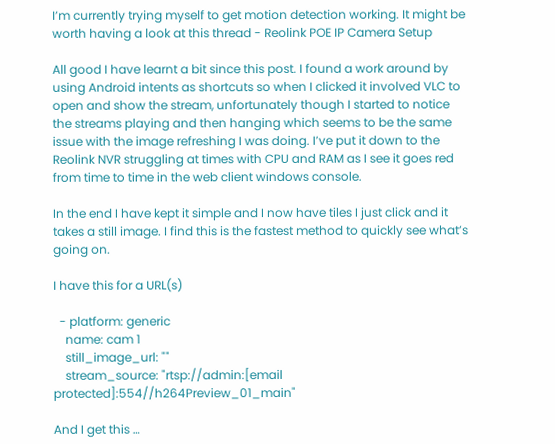I’m currently trying myself to get motion detection working. It might be worth having a look at this thread - Reolink POE IP Camera Setup

All good I have learnt a bit since this post. I found a work around by using Android intents as shortcuts so when I clicked it involved VLC to open and show the stream, unfortunately though I started to notice the streams playing and then hanging which seems to be the same issue with the image refreshing I was doing. I’ve put it down to the Reolink NVR struggling at times with CPU and RAM as I see it goes red from time to time in the web client windows console.

In the end I have kept it simple and I now have tiles I just click and it takes a still image. I find this is the fastest method to quickly see what’s going on.

I have this for a URL(s)

  - platform: generic
    name: cam 1
    still_image_url: ""
    stream_source: "rtsp://admin:[email protected]:554//h264Preview_01_main"

And I get this …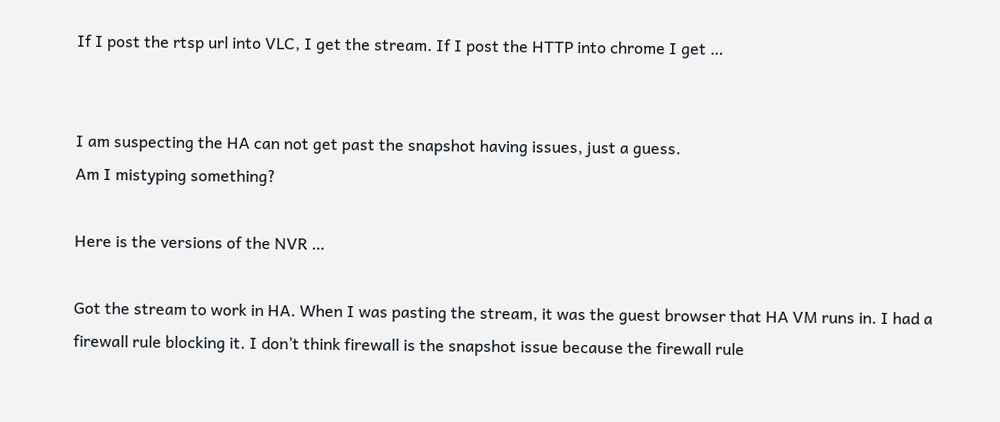If I post the rtsp url into VLC, I get the stream. If I post the HTTP into chrome I get …


I am suspecting the HA can not get past the snapshot having issues, just a guess.
Am I mistyping something?

Here is the versions of the NVR …

Got the stream to work in HA. When I was pasting the stream, it was the guest browser that HA VM runs in. I had a firewall rule blocking it. I don’t think firewall is the snapshot issue because the firewall rule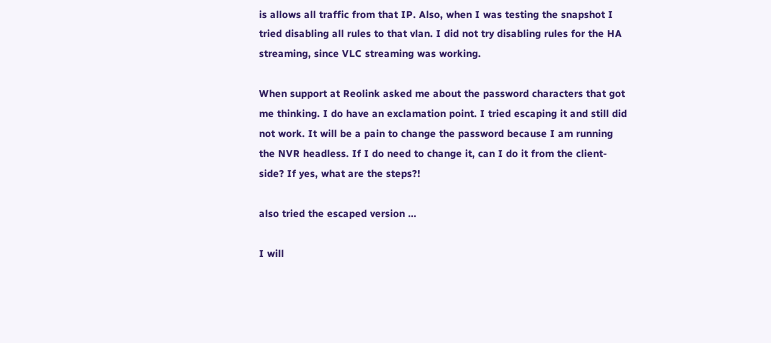is allows all traffic from that IP. Also, when I was testing the snapshot I tried disabling all rules to that vlan. I did not try disabling rules for the HA streaming, since VLC streaming was working.

When support at Reolink asked me about the password characters that got me thinking. I do have an exclamation point. I tried escaping it and still did not work. It will be a pain to change the password because I am running the NVR headless. If I do need to change it, can I do it from the client-side? If yes, what are the steps?!

also tried the escaped version …

I will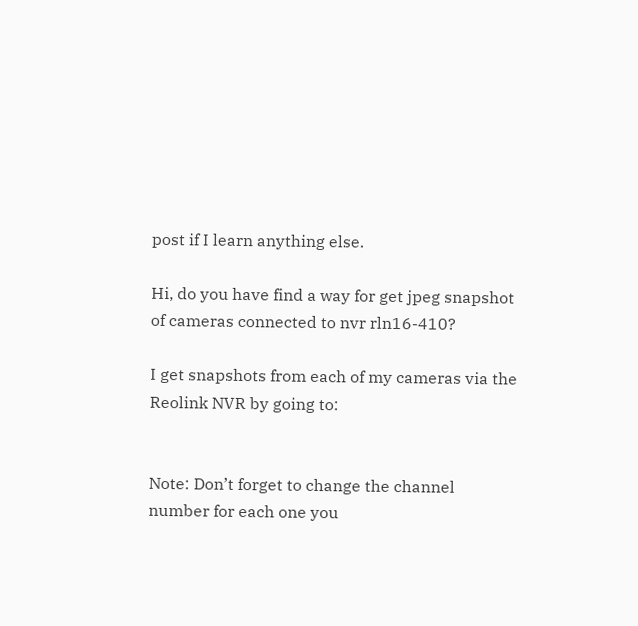post if I learn anything else.

Hi, do you have find a way for get jpeg snapshot of cameras connected to nvr rln16-410?

I get snapshots from each of my cameras via the Reolink NVR by going to:


Note: Don’t forget to change the channel number for each one you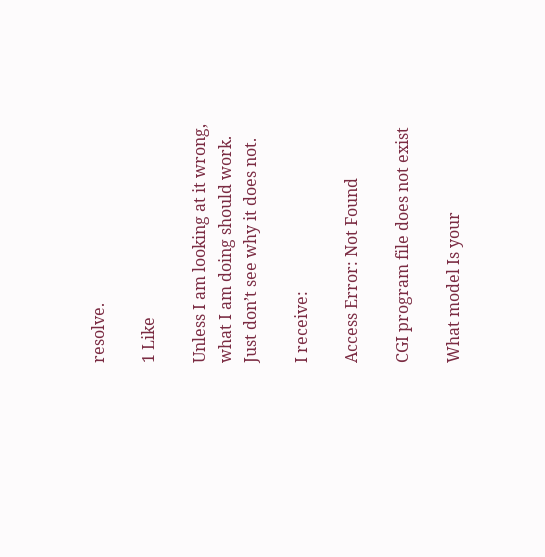resolve.

1 Like

Unless I am looking at it wrong, what I am doing should work. Just don’t see why it does not.

I receive:

Access Error: Not Found

CGI program file does not exist

What model Is your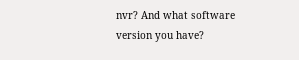nvr? And what software version you have?